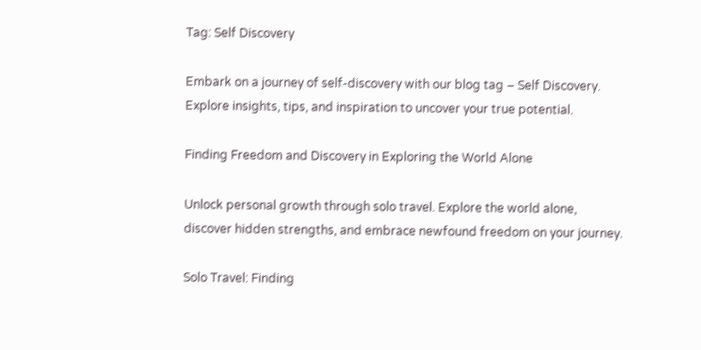Tag: Self Discovery

Embark on a journey of self-discovery with our blog tag – Self Discovery. Explore insights, tips, and inspiration to uncover your true potential.

Finding Freedom and Discovery in Exploring the World Alone

Unlock personal growth through solo travel. Explore the world alone, discover hidden strengths, and embrace newfound freedom on your journey.

Solo Travel: Finding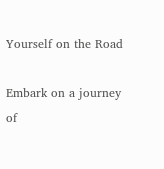Yourself on the Road

Embark on a journey of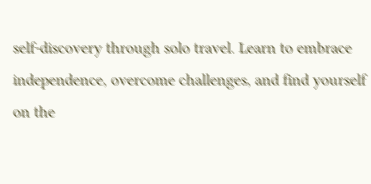self-discovery through solo travel. Learn to embrace independence, overcome challenges, and find yourself on the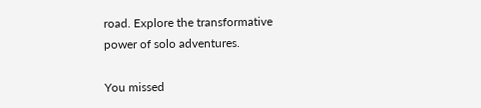road. Explore the transformative power of solo adventures.

You missed